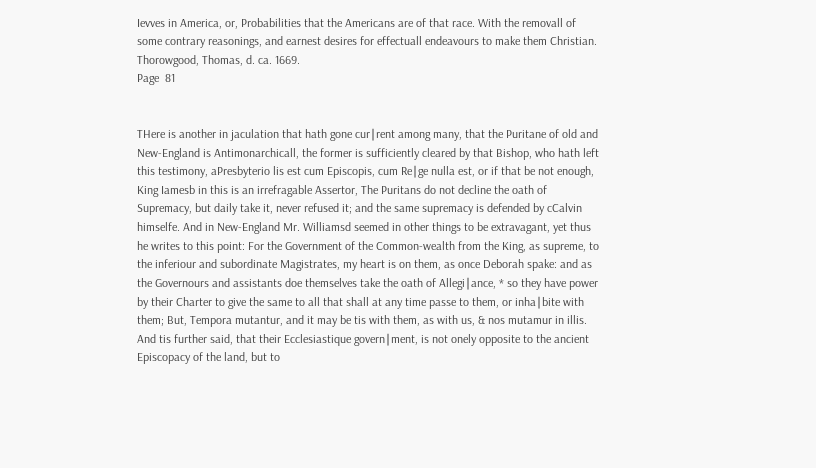Ievves in America, or, Probabilities that the Americans are of that race. With the removall of some contrary reasonings, and earnest desires for effectuall endeavours to make them Christian.
Thorowgood, Thomas, d. ca. 1669.
Page  81


THere is another in jaculation that hath gone cur∣rent among many, that the Puritane of old and New-England is Antimonarchicall, the former is sufficiently cleared by that Bishop, who hath left this testimony, aPresbyterio lis est cum Episcopis, cum Re∣ge nulla est, or if that be not enough, King Iamesb in this is an irrefragable Assertor, The Puritans do not decline the oath of Supremacy, but daily take it, never refused it; and the same supremacy is defended by cCalvin himselfe. And in New-England Mr. Williamsd seemed in other things to be extravagant, yet thus he writes to this point: For the Government of the Common-wealth from the King, as supreme, to the inferiour and subordinate Magistrates, my heart is on them, as once Deborah spake: and as the Governours and assistants doe themselves take the oath of Allegi∣ance, * so they have power by their Charter to give the same to all that shall at any time passe to them, or inha∣bite with them; But, Tempora mutantur, and it may be tis with them, as with us, & nos mutamur in illis. And tis further said, that their Ecclesiastique govern∣ment, is not onely opposite to the ancient Episcopacy of the land, but to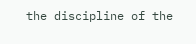the discipline of the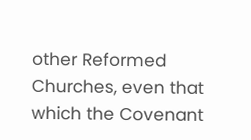other Reformed Churches, even that which the Covenant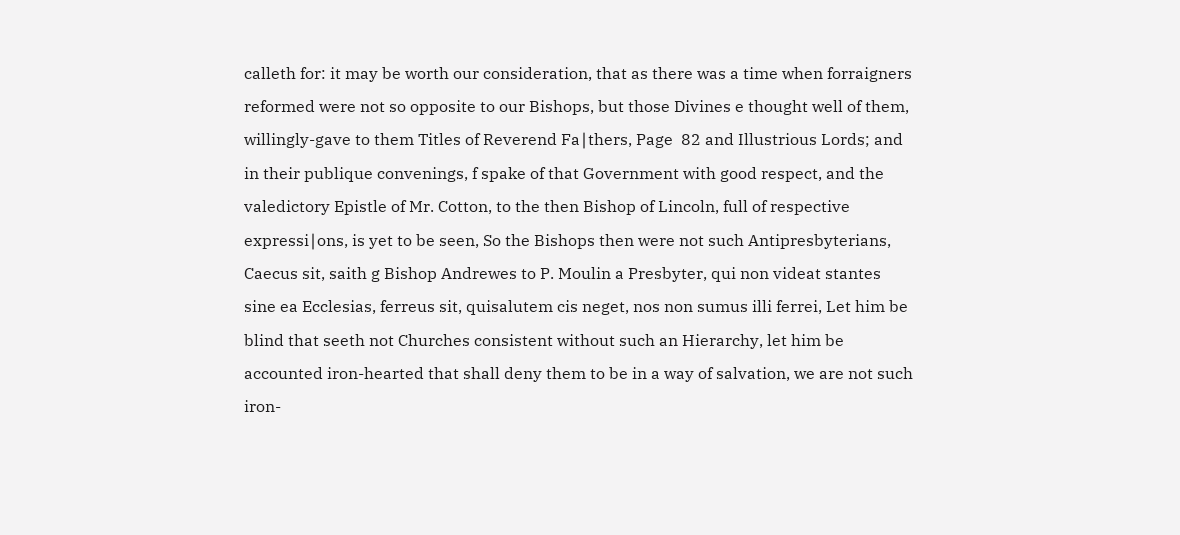calleth for: it may be worth our consideration, that as there was a time when forraigners reformed were not so opposite to our Bishops, but those Divines e thought well of them, willingly-gave to them Titles of Reverend Fa∣thers, Page  82 and Illustrious Lords; and in their publique convenings, f spake of that Government with good respect, and the valedictory Epistle of Mr. Cotton, to the then Bishop of Lincoln, full of respective expressi∣ons, is yet to be seen, So the Bishops then were not such Antipresbyterians, Caecus sit, saith g Bishop Andrewes to P. Moulin a Presbyter, qui non videat stantes sine ea Ecclesias, ferreus sit, quisalutem cis neget, nos non sumus illi ferrei, Let him be blind that seeth not Churches consistent without such an Hierarchy, let him be accounted iron-hearted that shall deny them to be in a way of salvation, we are not such iron-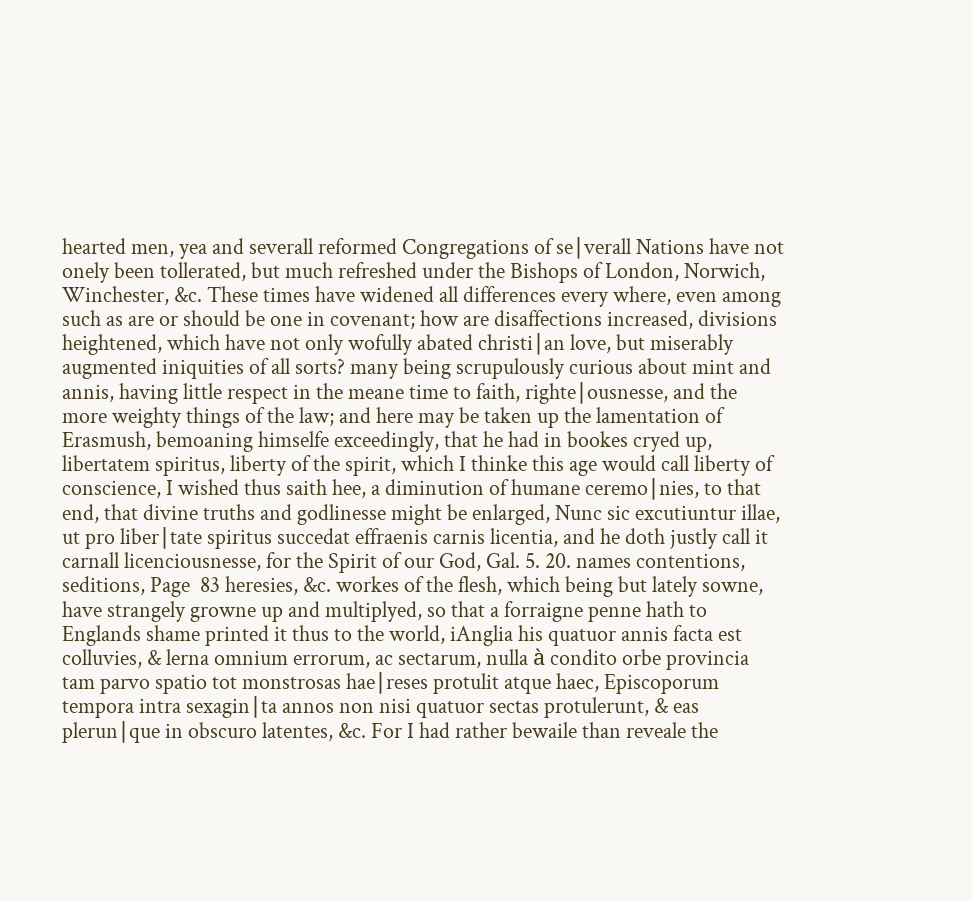hearted men, yea and severall reformed Congregations of se∣verall Nations have not onely been tollerated, but much refreshed under the Bishops of London, Norwich, Winchester, &c. These times have widened all differences every where, even among such as are or should be one in covenant; how are disaffections increased, divisions heightened, which have not only wofully abated christi∣an love, but miserably augmented iniquities of all sorts? many being scrupulously curious about mint and annis, having little respect in the meane time to faith, righte∣ousnesse, and the more weighty things of the law; and here may be taken up the lamentation of Erasmush, bemoaning himselfe exceedingly, that he had in bookes cryed up, libertatem spiritus, liberty of the spirit, which I thinke this age would call liberty of conscience, I wished thus saith hee, a diminution of humane ceremo∣nies, to that end, that divine truths and godlinesse might be enlarged, Nunc sic excutiuntur illae, ut pro liber∣tate spiritus succedat effraenis carnis licentia, and he doth justly call it carnall licenciousnesse, for the Spirit of our God, Gal. 5. 20. names contentions, seditions, Page  83 heresies, &c. workes of the flesh, which being but lately sowne, have strangely growne up and multiplyed, so that a forraigne penne hath to Englands shame printed it thus to the world, iAnglia his quatuor annis facta est colluvies, & lerna omnium errorum, ac sectarum, nulla à condito orbe provincia tam parvo spatio tot monstrosas hae∣reses protulit atque haec, Episcoporum tempora intra sexagin∣ta annos non nisi quatuor sectas protulerunt, & eas plerun∣que in obscuro latentes, &c. For I had rather bewaile than reveale the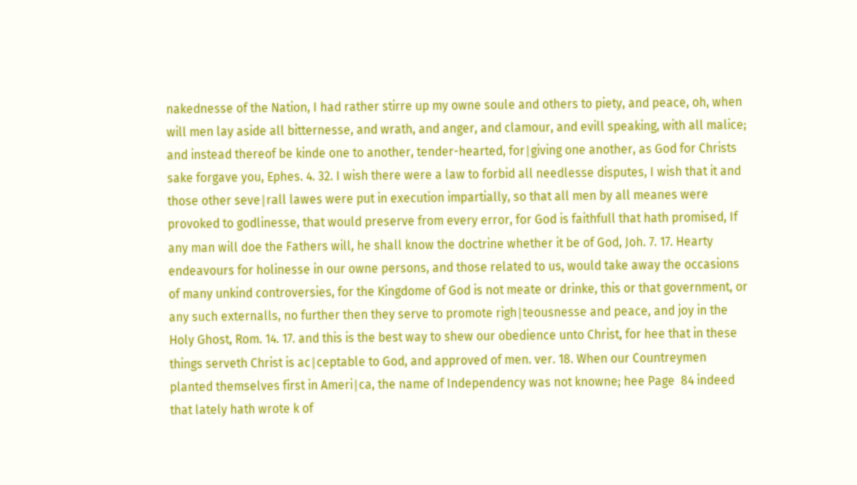nakednesse of the Nation, I had rather stirre up my owne soule and others to piety, and peace, oh, when will men lay aside all bitternesse, and wrath, and anger, and clamour, and evill speaking, with all malice; and instead thereof be kinde one to another, tender-hearted, for∣giving one another, as God for Christs sake forgave you, Ephes. 4. 32. I wish there were a law to forbid all needlesse disputes, I wish that it and those other seve∣rall lawes were put in execution impartially, so that all men by all meanes were provoked to godlinesse, that would preserve from every error, for God is faithfull that hath promised, If any man will doe the Fathers will, he shall know the doctrine whether it be of God, Joh. 7. 17. Hearty endeavours for holinesse in our owne persons, and those related to us, would take away the occasions of many unkind controversies, for the Kingdome of God is not meate or drinke, this or that government, or any such externalls, no further then they serve to promote righ∣teousnesse and peace, and joy in the Holy Ghost, Rom. 14. 17. and this is the best way to shew our obedience unto Christ, for hee that in these things serveth Christ is ac∣ceptable to God, and approved of men. ver. 18. When our Countreymen planted themselves first in Ameri∣ca, the name of Independency was not knowne; hee Page  84 indeed that lately hath wrote k of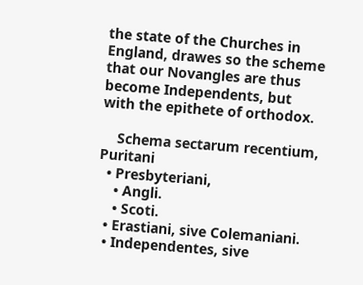the state of the Churches in England, drawes so the scheme that our Novangles are thus become Independents, but with the epithete of orthodox.

    Schema sectarum recentium, Puritani
  • Presbyteriani,
    • Angli.
    • Scoti.
  • Erastiani, sive Colemaniani.
  • Independentes, sive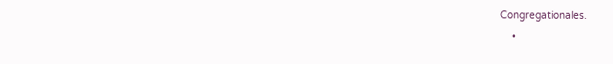Congregationales.
    •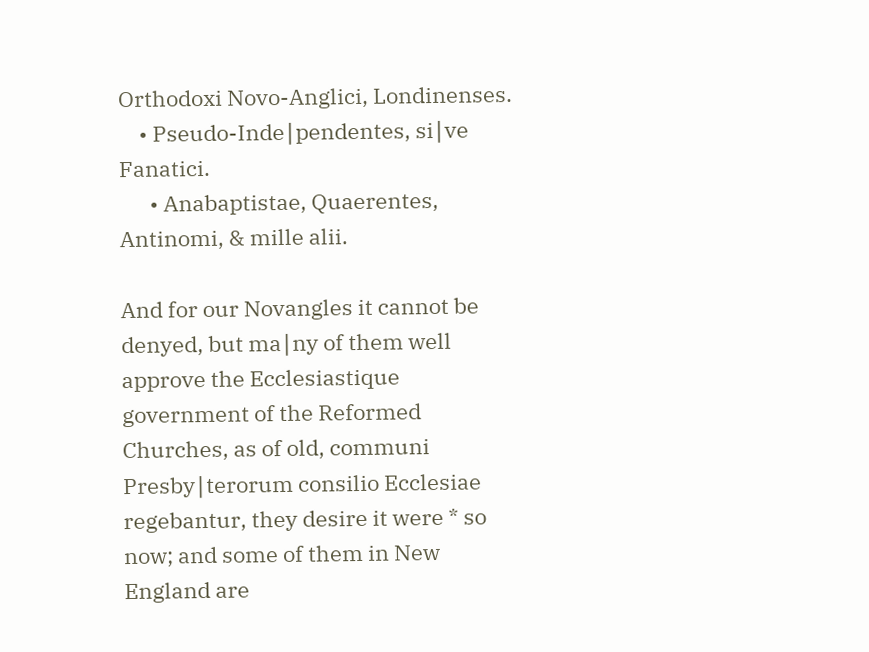Orthodoxi Novo-Anglici, Londinenses.
    • Pseudo-Inde∣pendentes, si∣ve Fanatici.
      • Anabaptistae, Quaerentes, Antinomi, & mille alii.

And for our Novangles it cannot be denyed, but ma∣ny of them well approve the Ecclesiastique government of the Reformed Churches, as of old, communi Presby∣terorum consilio Ecclesiae regebantur, they desire it were * so now; and some of them in New England are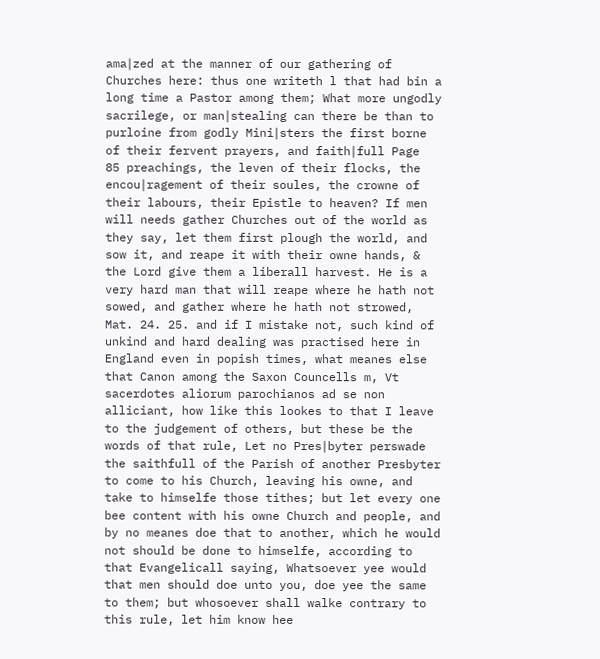ama∣zed at the manner of our gathering of Churches here: thus one writeth l that had bin a long time a Pastor among them; What more ungodly sacrilege, or man∣stealing can there be than to purloine from godly Mini∣sters the first borne of their fervent prayers, and faith∣full Page  85 preachings, the leven of their flocks, the encou∣ragement of their soules, the crowne of their labours, their Epistle to heaven? If men will needs gather Churches out of the world as they say, let them first plough the world, and sow it, and reape it with their owne hands, & the Lord give them a liberall harvest. He is a very hard man that will reape where he hath not sowed, and gather where he hath not strowed, Mat. 24. 25. and if I mistake not, such kind of unkind and hard dealing was practised here in England even in popish times, what meanes else that Canon among the Saxon Councells m, Vt sacerdotes aliorum parochianos ad se non alliciant, how like this lookes to that I leave to the judgement of others, but these be the words of that rule, Let no Pres∣byter perswade the saithfull of the Parish of another Presbyter to come to his Church, leaving his owne, and take to himselfe those tithes; but let every one bee content with his owne Church and people, and by no meanes doe that to another, which he would not should be done to himselfe, according to that Evangelicall saying, Whatsoever yee would that men should doe unto you, doe yee the same to them; but whosoever shall walke contrary to this rule, let him know hee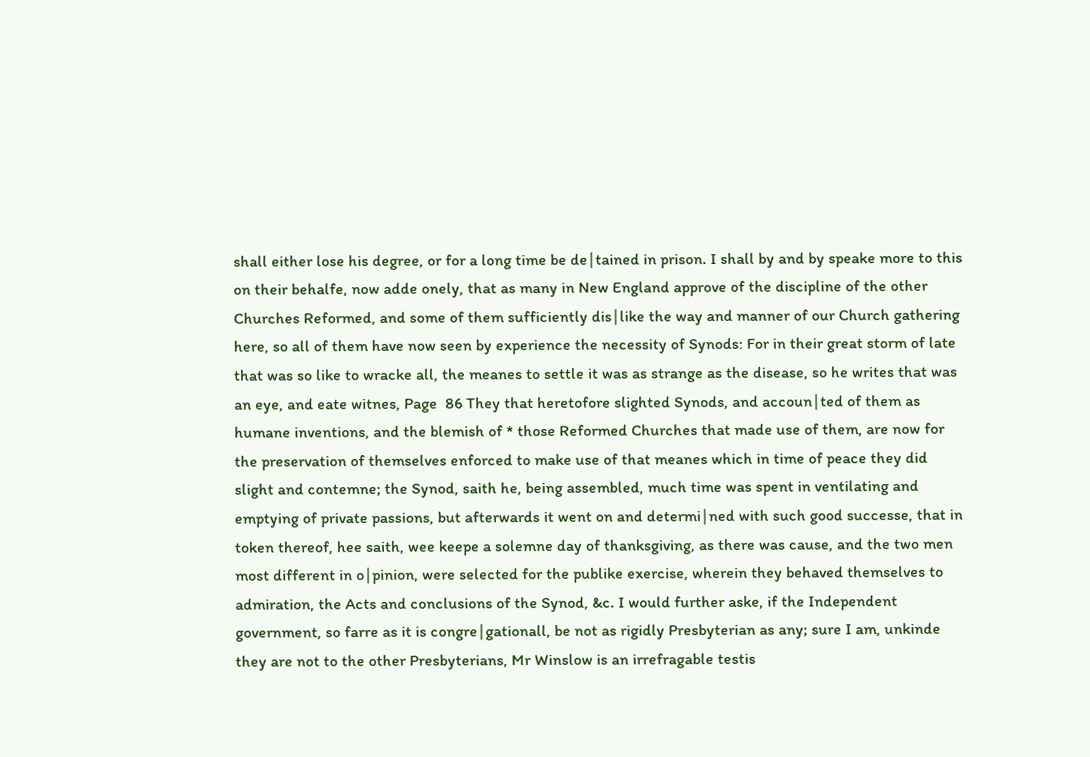shall either lose his degree, or for a long time be de∣tained in prison. I shall by and by speake more to this on their behalfe, now adde onely, that as many in New England approve of the discipline of the other Churches Reformed, and some of them sufficiently dis∣like the way and manner of our Church gathering here, so all of them have now seen by experience the necessity of Synods: For in their great storm of late that was so like to wracke all, the meanes to settle it was as strange as the disease, so he writes that was an eye, and eate witnes, Page  86 They that heretofore slighted Synods, and accoun∣ted of them as humane inventions, and the blemish of * those Reformed Churches that made use of them, are now for the preservation of themselves enforced to make use of that meanes which in time of peace they did slight and contemne; the Synod, saith he, being assembled, much time was spent in ventilating and emptying of private passions, but afterwards it went on and determi∣ned with such good successe, that in token thereof, hee saith, wee keepe a solemne day of thanksgiving, as there was cause, and the two men most different in o∣pinion, were selected for the publike exercise, wherein they behaved themselves to admiration, the Acts and conclusions of the Synod, &c. I would further aske, if the Independent government, so farre as it is congre∣gationall, be not as rigidly Presbyterian as any; sure I am, unkinde they are not to the other Presbyterians, Mr Winslow is an irrefragable testis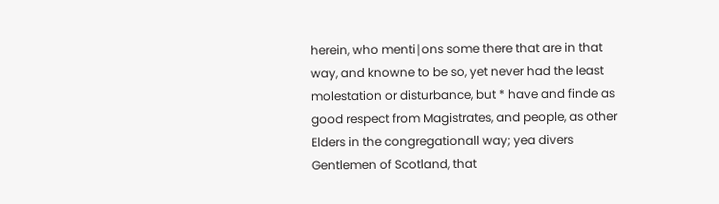herein, who menti∣ons some there that are in that way, and knowne to be so, yet never had the least molestation or disturbance, but * have and finde as good respect from Magistrates, and people, as other Elders in the congregationall way; yea divers Gentlemen of Scotland, that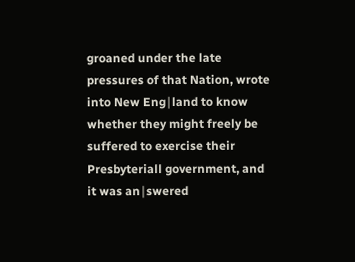groaned under the late pressures of that Nation, wrote into New Eng∣land to know whether they might freely be suffered to exercise their Presbyteriall government, and it was an∣swered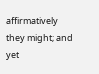affirmatively they might; and yet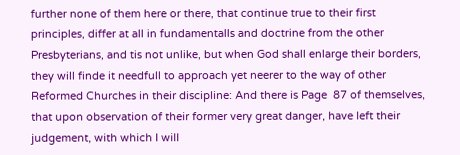further none of them here or there, that continue true to their first principles, differ at all in fundamentalls and doctrine from the other Presbyterians, and tis not unlike, but when God shall enlarge their borders, they will finde it needfull to approach yet neerer to the way of other Reformed Churches in their discipline: And there is Page  87 of themselves, that upon observation of their former very great danger, have left their judgement, with which I will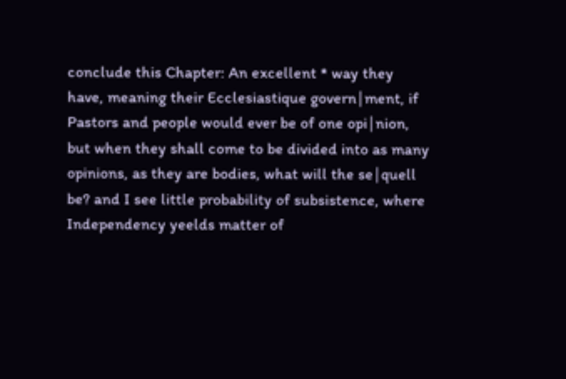conclude this Chapter: An excellent * way they have, meaning their Ecclesiastique govern∣ment, if Pastors and people would ever be of one opi∣nion, but when they shall come to be divided into as many opinions, as they are bodies, what will the se∣quell be? and I see little probability of subsistence, where Independency yeelds matter of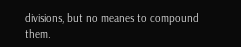divisions, but no meanes to compound them.